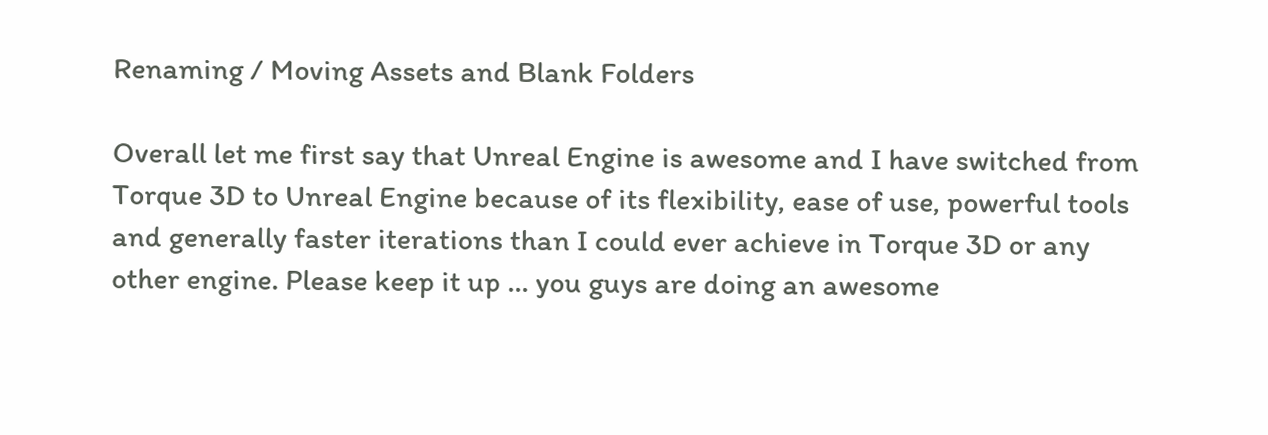Renaming / Moving Assets and Blank Folders

Overall let me first say that Unreal Engine is awesome and I have switched from Torque 3D to Unreal Engine because of its flexibility, ease of use, powerful tools and generally faster iterations than I could ever achieve in Torque 3D or any other engine. Please keep it up … you guys are doing an awesome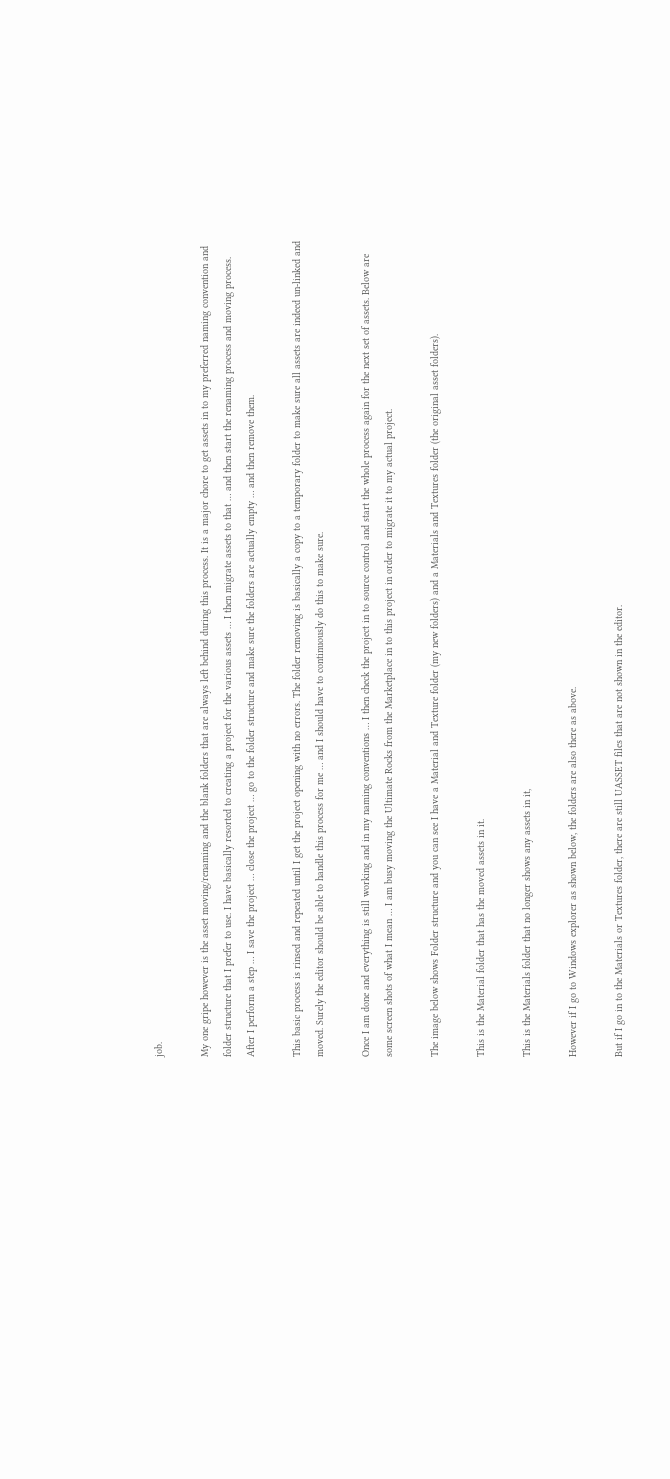job.

My one gripe however is the asset moving/renaming and the blank folders that are always left behind during this process. It is a major chore to get assets in to my preferred naming convention and folder structure that I prefer to use. I have basically resorted to creating a project for the various assets … I then migrate assets to that … and then start the renaming process and moving process. After I perform a step … I save the project … close the project … go to the folder structure and make sure the folders are actually empty … and then remove them.

This basic process is rinsed and repeated until I get the project opening with no errors. The folder removing is basically a copy to a temporary folder to make sure all assets are indeed un-linked and moved. Surely the editor should be able to handle this process for me … and I should have to continuously do this to make sure.

Once I am done and everything is still working and in my naming conventions … I then check the project in to source control and start the whole process again for the next set of assets. Below are some screen shots of what I mean … I am busy moving the Ultimate Rocks from the Marketplace in to this project in order to migrate it to my actual project.

The image below shows Folder structure and you can see I have a Material and Texture folder (my new folders) and a Materials and Textures folder (the original asset folders).

This is the Material folder that has the moved assets in it.

This is the Materials folder that no longer shows any assets in it,

However if I go to Windows explorer as shown below, the folders are also there as above.

But if I go in to the Materials or Textures folder, there are still UASSET files that are not shown in the editor.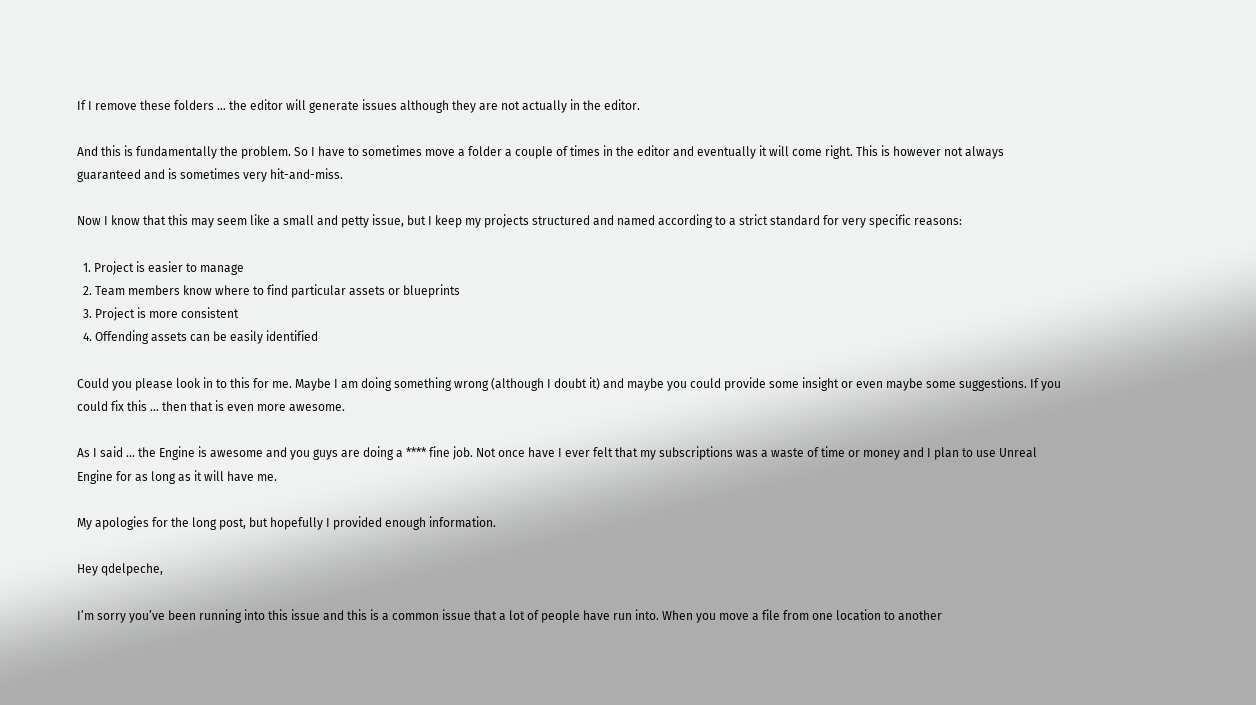If I remove these folders … the editor will generate issues although they are not actually in the editor.

And this is fundamentally the problem. So I have to sometimes move a folder a couple of times in the editor and eventually it will come right. This is however not always guaranteed and is sometimes very hit-and-miss.

Now I know that this may seem like a small and petty issue, but I keep my projects structured and named according to a strict standard for very specific reasons:

  1. Project is easier to manage
  2. Team members know where to find particular assets or blueprints
  3. Project is more consistent
  4. Offending assets can be easily identified

Could you please look in to this for me. Maybe I am doing something wrong (although I doubt it) and maybe you could provide some insight or even maybe some suggestions. If you could fix this … then that is even more awesome.

As I said … the Engine is awesome and you guys are doing a **** fine job. Not once have I ever felt that my subscriptions was a waste of time or money and I plan to use Unreal Engine for as long as it will have me.

My apologies for the long post, but hopefully I provided enough information.

Hey qdelpeche,

I’m sorry you’ve been running into this issue and this is a common issue that a lot of people have run into. When you move a file from one location to another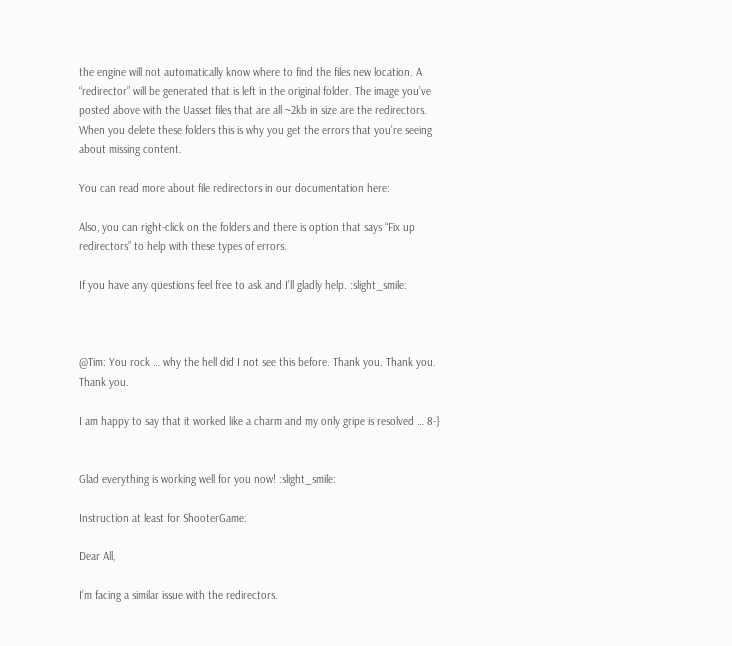the engine will not automatically know where to find the files new location. A “redirector” will be generated that is left in the original folder. The image you’ve posted above with the Uasset files that are all ~2kb in size are the redirectors. When you delete these folders this is why you get the errors that you’re seeing about missing content.

You can read more about file redirectors in our documentation here:

Also, you can right-click on the folders and there is option that says “Fix up redirectors” to help with these types of errors.

If you have any questions feel free to ask and I’ll gladly help. :slight_smile:



@Tim: You rock … why the hell did I not see this before. Thank you. Thank you. Thank you.

I am happy to say that it worked like a charm and my only gripe is resolved … 8-}


Glad everything is working well for you now! :slight_smile:

Instruction at least for ShooterGame:

Dear All,

I’m facing a similar issue with the redirectors.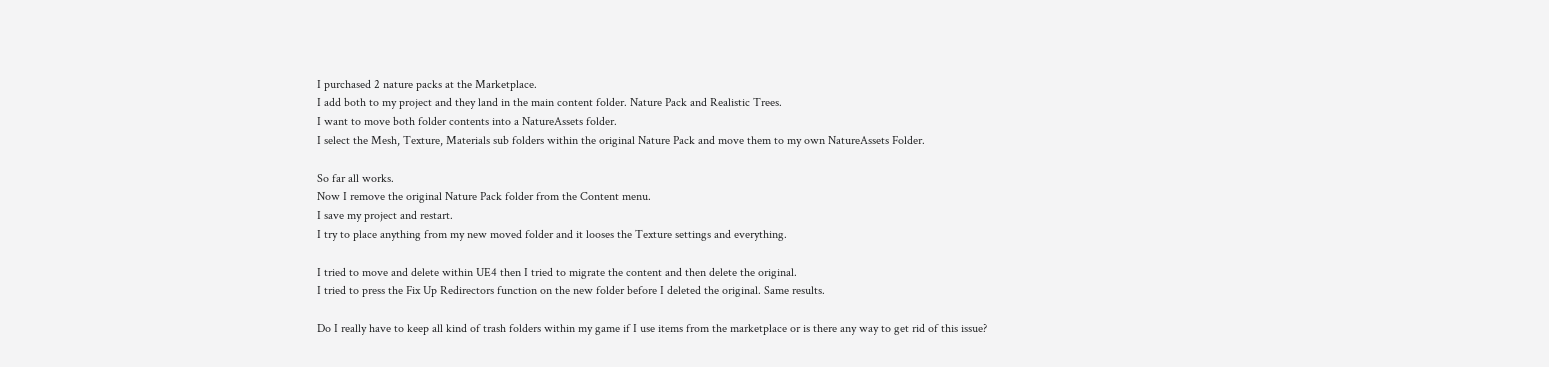I purchased 2 nature packs at the Marketplace.
I add both to my project and they land in the main content folder. Nature Pack and Realistic Trees.
I want to move both folder contents into a NatureAssets folder.
I select the Mesh, Texture, Materials sub folders within the original Nature Pack and move them to my own NatureAssets Folder.

So far all works.
Now I remove the original Nature Pack folder from the Content menu.
I save my project and restart.
I try to place anything from my new moved folder and it looses the Texture settings and everything.

I tried to move and delete within UE4 then I tried to migrate the content and then delete the original.
I tried to press the Fix Up Redirectors function on the new folder before I deleted the original. Same results.

Do I really have to keep all kind of trash folders within my game if I use items from the marketplace or is there any way to get rid of this issue?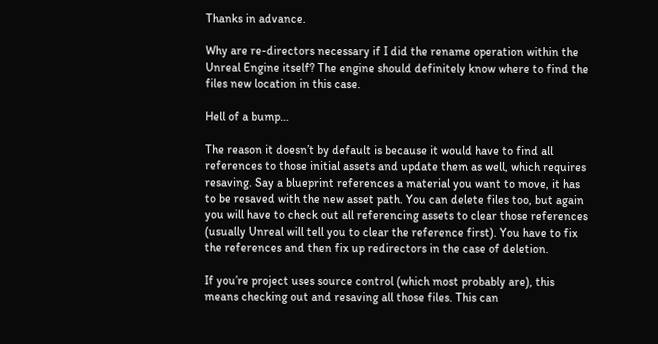Thanks in advance.

Why are re-directors necessary if I did the rename operation within the Unreal Engine itself? The engine should definitely know where to find the files new location in this case.

Hell of a bump…

The reason it doesn’t by default is because it would have to find all references to those initial assets and update them as well, which requires resaving. Say a blueprint references a material you want to move, it has to be resaved with the new asset path. You can delete files too, but again you will have to check out all referencing assets to clear those references (usually Unreal will tell you to clear the reference first). You have to fix the references and then fix up redirectors in the case of deletion.

If you’re project uses source control (which most probably are), this means checking out and resaving all those files. This can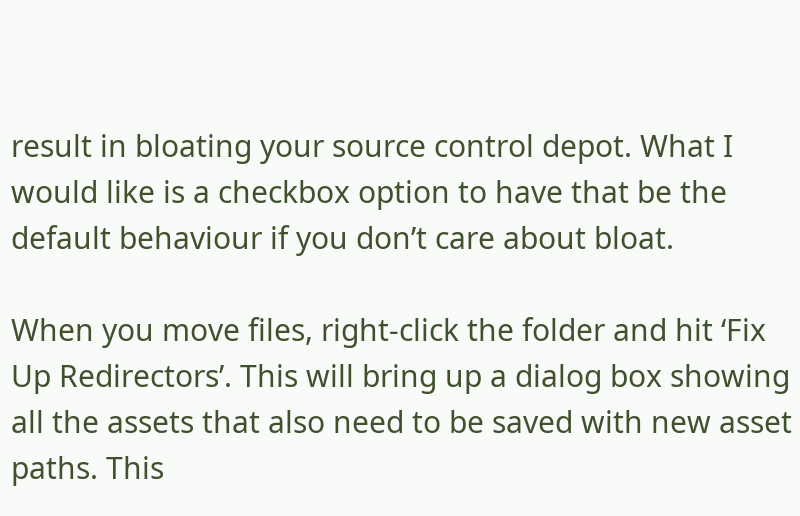result in bloating your source control depot. What I would like is a checkbox option to have that be the default behaviour if you don’t care about bloat.

When you move files, right-click the folder and hit ‘Fix Up Redirectors’. This will bring up a dialog box showing all the assets that also need to be saved with new asset paths. This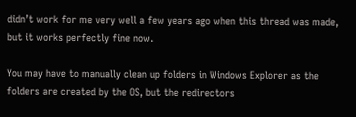didn’t work for me very well a few years ago when this thread was made, but it works perfectly fine now.

You may have to manually clean up folders in Windows Explorer as the folders are created by the OS, but the redirectors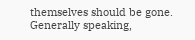themselves should be gone. Generally speaking,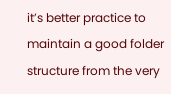it’s better practice to maintain a good folder structure from the very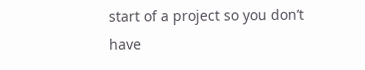start of a project so you don’t have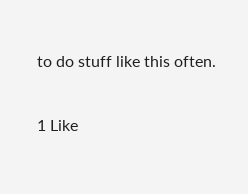to do stuff like this often.

1 Like